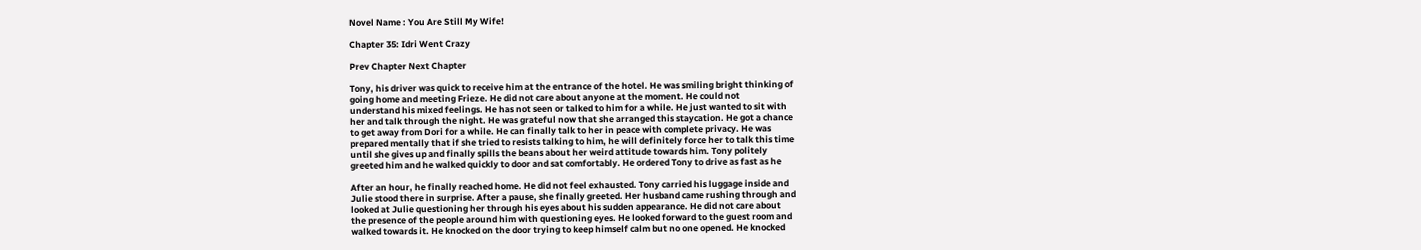Novel Name : You Are Still My Wife!

Chapter 35: Idri Went Crazy

Prev Chapter Next Chapter

Tony, his driver was quick to receive him at the entrance of the hotel. He was smiling bright thinking of
going home and meeting Frieze. He did not care about anyone at the moment. He could not
understand his mixed feelings. He has not seen or talked to him for a while. He just wanted to sit with
her and talk through the night. He was grateful now that she arranged this staycation. He got a chance
to get away from Dori for a while. He can finally talk to her in peace with complete privacy. He was
prepared mentally that if she tried to resists talking to him, he will definitely force her to talk this time
until she gives up and finally spills the beans about her weird attitude towards him. Tony politely
greeted him and he walked quickly to door and sat comfortably. He ordered Tony to drive as fast as he

After an hour, he finally reached home. He did not feel exhausted. Tony carried his luggage inside and
Julie stood there in surprise. After a pause, she finally greeted. Her husband came rushing through and
looked at Julie questioning her through his eyes about his sudden appearance. He did not care about
the presence of the people around him with questioning eyes. He looked forward to the guest room and
walked towards it. He knocked on the door trying to keep himself calm but no one opened. He knocked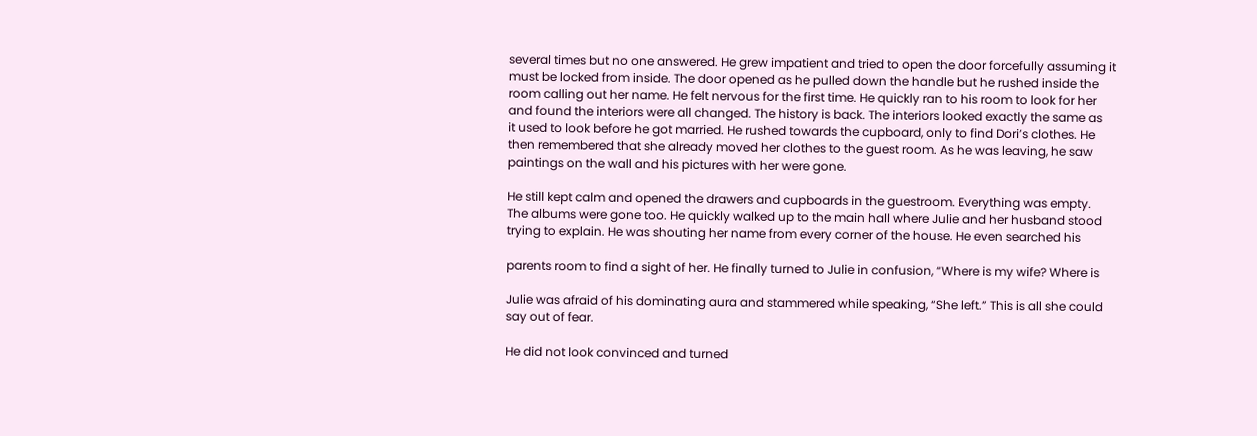several times but no one answered. He grew impatient and tried to open the door forcefully assuming it
must be locked from inside. The door opened as he pulled down the handle but he rushed inside the
room calling out her name. He felt nervous for the first time. He quickly ran to his room to look for her
and found the interiors were all changed. The history is back. The interiors looked exactly the same as
it used to look before he got married. He rushed towards the cupboard, only to find Dori’s clothes. He
then remembered that she already moved her clothes to the guest room. As he was leaving, he saw
paintings on the wall and his pictures with her were gone.

He still kept calm and opened the drawers and cupboards in the guestroom. Everything was empty.
The albums were gone too. He quickly walked up to the main hall where Julie and her husband stood
trying to explain. He was shouting her name from every corner of the house. He even searched his

parents room to find a sight of her. He finally turned to Julie in confusion, “Where is my wife? Where is

Julie was afraid of his dominating aura and stammered while speaking, “She left.” This is all she could
say out of fear.

He did not look convinced and turned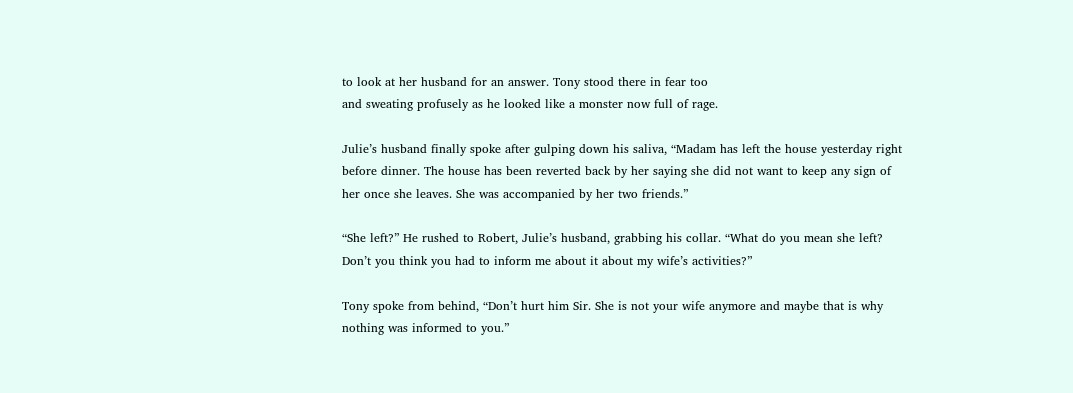to look at her husband for an answer. Tony stood there in fear too
and sweating profusely as he looked like a monster now full of rage.

Julie’s husband finally spoke after gulping down his saliva, “Madam has left the house yesterday right
before dinner. The house has been reverted back by her saying she did not want to keep any sign of
her once she leaves. She was accompanied by her two friends.”

“She left?” He rushed to Robert, Julie’s husband, grabbing his collar. “What do you mean she left?
Don’t you think you had to inform me about it about my wife’s activities?”

Tony spoke from behind, “Don’t hurt him Sir. She is not your wife anymore and maybe that is why
nothing was informed to you.”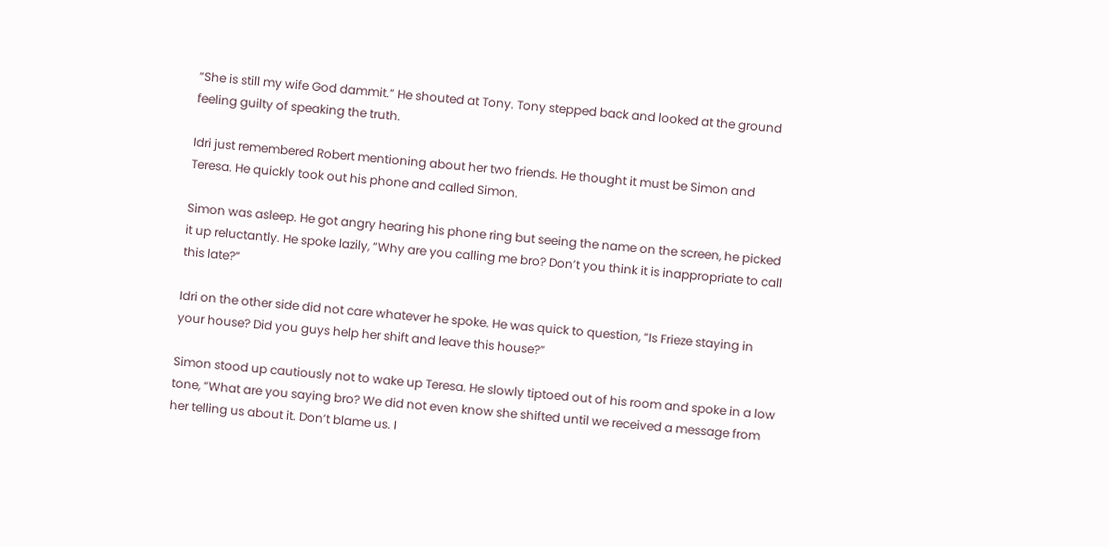“She is still my wife God dammit.” He shouted at Tony. Tony stepped back and looked at the ground
feeling guilty of speaking the truth.

Idri just remembered Robert mentioning about her two friends. He thought it must be Simon and
Teresa. He quickly took out his phone and called Simon.

Simon was asleep. He got angry hearing his phone ring but seeing the name on the screen, he picked
it up reluctantly. He spoke lazily, “Why are you calling me bro? Don’t you think it is inappropriate to call
this late?”

Idri on the other side did not care whatever he spoke. He was quick to question, “Is Frieze staying in
your house? Did you guys help her shift and leave this house?”

Simon stood up cautiously not to wake up Teresa. He slowly tiptoed out of his room and spoke in a low
tone, “What are you saying bro? We did not even know she shifted until we received a message from
her telling us about it. Don’t blame us. I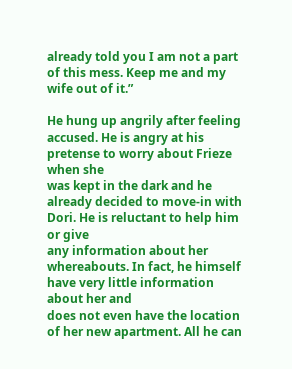already told you I am not a part of this mess. Keep me and my
wife out of it.”

He hung up angrily after feeling accused. He is angry at his pretense to worry about Frieze when she
was kept in the dark and he already decided to move-in with Dori. He is reluctant to help him or give
any information about her whereabouts. In fact, he himself have very little information about her and
does not even have the location of her new apartment. All he can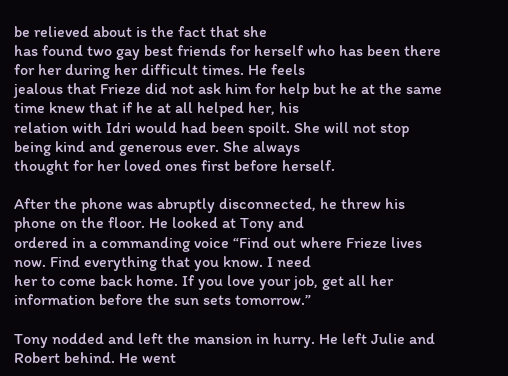be relieved about is the fact that she
has found two gay best friends for herself who has been there for her during her difficult times. He feels
jealous that Frieze did not ask him for help but he at the same time knew that if he at all helped her, his
relation with Idri would had been spoilt. She will not stop being kind and generous ever. She always
thought for her loved ones first before herself.

After the phone was abruptly disconnected, he threw his phone on the floor. He looked at Tony and
ordered in a commanding voice “Find out where Frieze lives now. Find everything that you know. I need
her to come back home. If you love your job, get all her information before the sun sets tomorrow.”

Tony nodded and left the mansion in hurry. He left Julie and Robert behind. He went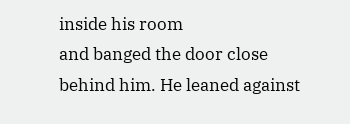inside his room
and banged the door close behind him. He leaned against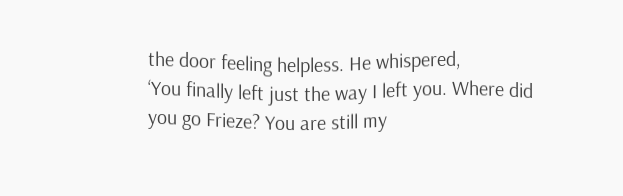the door feeling helpless. He whispered,
‘You finally left just the way I left you. Where did you go Frieze? You are still my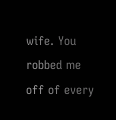wife. You robbed me
off of every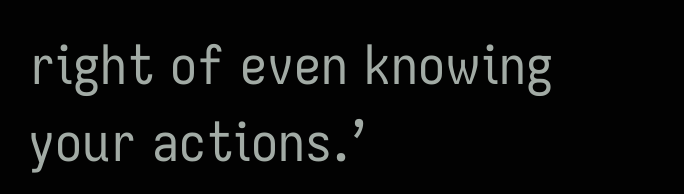right of even knowing your actions.’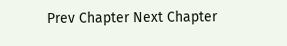Prev Chapter Next Chapter